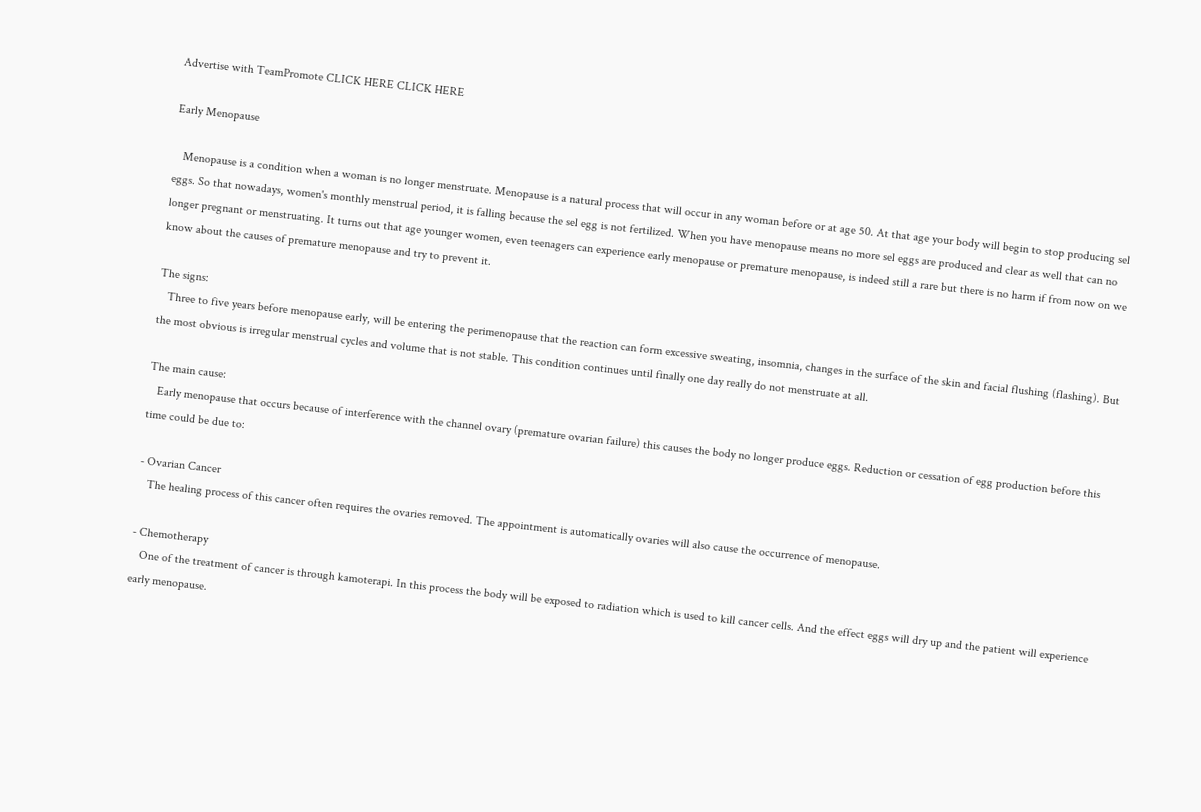Advertise with TeamPromote CLICK HERE CLICK HERE

Early Menopause

   Menopause is a condition when a woman is no longer menstruate. Menopause is a natural process that will occur in any woman before or at age 50. At that age your body will begin to stop producing sel eggs. So that nowadays, women's monthly menstrual period, it is falling because the sel egg is not fertilized. When you have menopause means no more sel eggs are produced and clear as well that can no longer pregnant or menstruating. It turns out that age younger women, even teenagers can experience early menopause or premature menopause, is indeed still a rare but there is no harm if from now on we know about the causes of premature menopause and try to prevent it.

The signs:
   Three to five years before menopause early, will be entering the perimenopause that the reaction can form excessive sweating, insomnia, changes in the surface of the skin and facial flushing (flashing). But the most obvious is irregular menstrual cycles and volume that is not stable. This condition continues until finally one day really do not menstruate at all.

The main cause:
   Early menopause that occurs because of interference with the channel ovary (premature ovarian failure) this causes the body no longer produce eggs. Reduction or cessation of egg production before this time could be due to:

- Ovarian Cancer
   The healing process of this cancer often requires the ovaries removed. The appointment is automatically ovaries will also cause the occurrence of menopause.

- Chemotherapy
   One of the treatment of cancer is through kamoterapi. In this process the body will be exposed to radiation which is used to kill cancer cells. And the effect eggs will dry up and the patient will experience early menopause.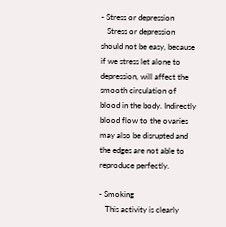- Stress or depression
   Stress or depression should not be easy, because if we stress let alone to depression, will affect the smooth circulation of blood in the body. Indirectly blood flow to the ovaries may also be disrupted and the edges are not able to reproduce perfectly.

- Smoking
   This activity is clearly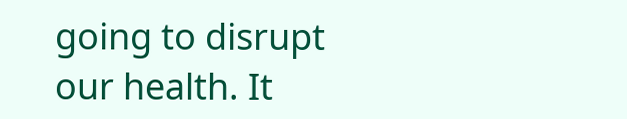going to disrupt our health. It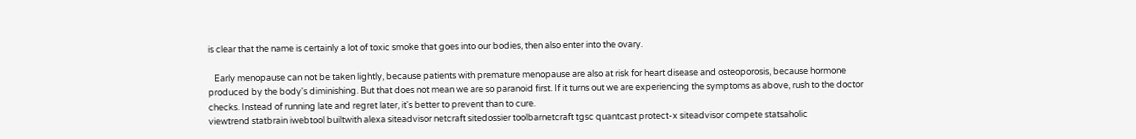is clear that the name is certainly a lot of toxic smoke that goes into our bodies, then also enter into the ovary.

   Early menopause can not be taken lightly, because patients with premature menopause are also at risk for heart disease and osteoporosis, because hormone produced by the body's diminishing. But that does not mean we are so paranoid first. If it turns out we are experiencing the symptoms as above, rush to the doctor checks. Instead of running late and regret later, it's better to prevent than to cure.
viewtrend statbrain iwebtool builtwith alexa siteadvisor netcraft sitedossier toolbarnetcraft tgsc quantcast protect-x siteadvisor compete statsaholic